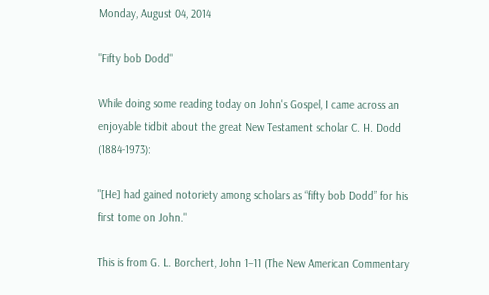Monday, August 04, 2014

"Fifty bob Dodd"

While doing some reading today on John's Gospel, I came across an enjoyable tidbit about the great New Testament scholar C. H. Dodd (1884-1973):

"[He] had gained notoriety among scholars as “fifty bob Dodd” for his first tome on John."

This is from G. L. Borchert, John 1–11 (The New American Commentary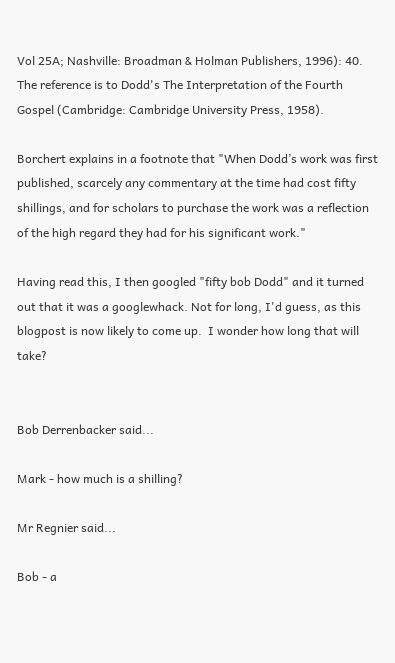Vol 25A; Nashville: Broadman & Holman Publishers, 1996): 40.  The reference is to Dodd's The Interpretation of the Fourth Gospel (Cambridge: Cambridge University Press, 1958).

Borchert explains in a footnote that "When Dodd’s work was first published, scarcely any commentary at the time had cost fifty shillings, and for scholars to purchase the work was a reflection of the high regard they had for his significant work."

Having read this, I then googled "fifty bob Dodd" and it turned out that it was a googlewhack. Not for long, I'd guess, as this blogpost is now likely to come up.  I wonder how long that will take?


Bob Derrenbacker said...

Mark - how much is a shilling?

Mr Regnier said...

Bob - a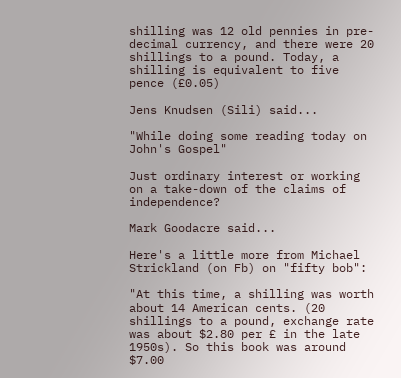shilling was 12 old pennies in pre-decimal currency, and there were 20 shillings to a pound. Today, a shilling is equivalent to five pence (£0.05)

Jens Knudsen (Sili) said...

"While doing some reading today on John's Gospel"

Just ordinary interest or working on a take-down of the claims of independence?

Mark Goodacre said...

Here's a little more from Michael Strickland (on Fb) on "fifty bob":

"At this time, a shilling was worth about 14 American cents. (20 shillings to a pound, exchange rate was about $2.80 per £ in the late 1950s). So this book was around $7.00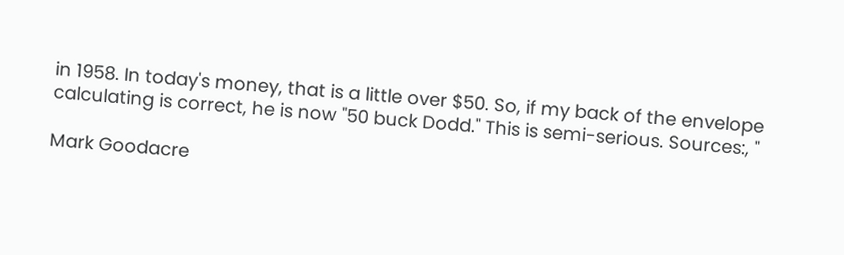in 1958. In today's money, that is a little over $50. So, if my back of the envelope calculating is correct, he is now "50 buck Dodd." This is semi-serious. Sources:, "

Mark Goodacre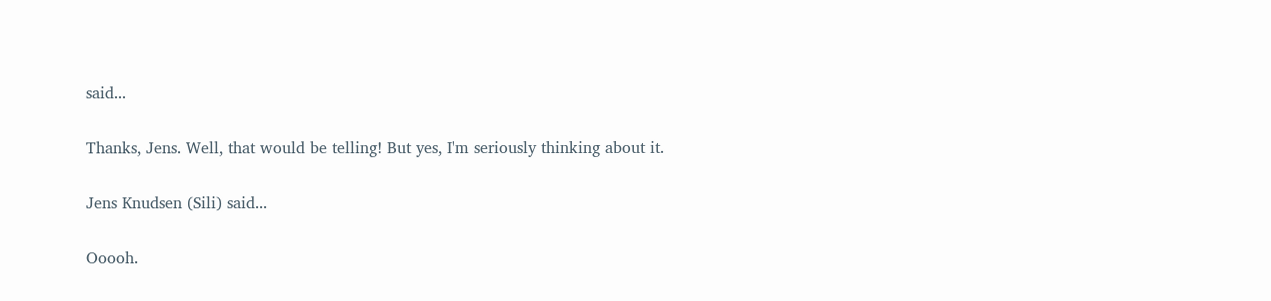said...

Thanks, Jens. Well, that would be telling! But yes, I'm seriously thinking about it.

Jens Knudsen (Sili) said...

Ooooh.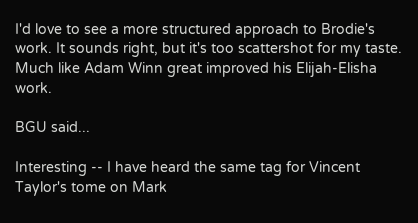I'd love to see a more structured approach to Brodie's work. It sounds right, but it's too scattershot for my taste. Much like Adam Winn great improved his Elijah-Elisha work.

BGU said...

Interesting -- I have heard the same tag for Vincent Taylor's tome on Mark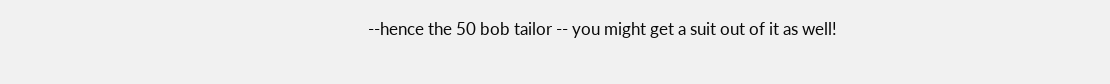--hence the 50 bob tailor -- you might get a suit out of it as well!